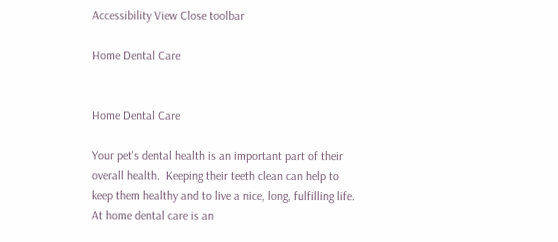Accessibility View Close toolbar

Home Dental Care


Home Dental Care

Your pet's dental health is an important part of their overall health.  Keeping their teeth clean can help to keep them healthy and to live a nice, long, fulfilling life.  At home dental care is an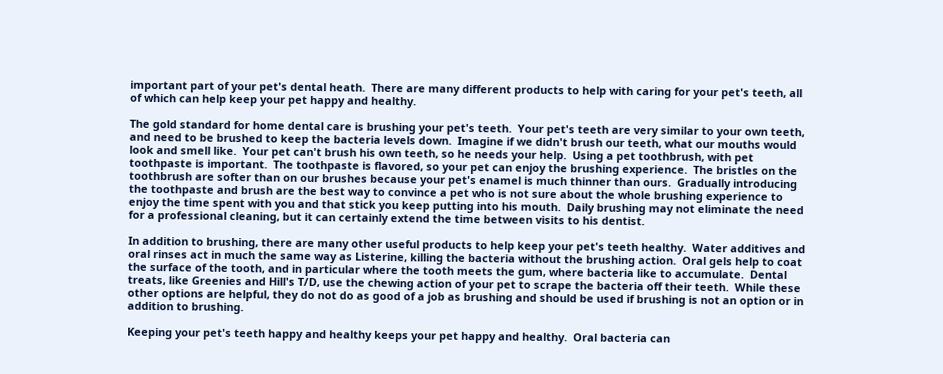important part of your pet's dental heath.  There are many different products to help with caring for your pet's teeth, all of which can help keep your pet happy and healthy.

The gold standard for home dental care is brushing your pet's teeth.  Your pet's teeth are very similar to your own teeth, and need to be brushed to keep the bacteria levels down.  Imagine if we didn't brush our teeth, what our mouths would look and smell like.  Your pet can't brush his own teeth, so he needs your help.  Using a pet toothbrush, with pet toothpaste is important.  The toothpaste is flavored, so your pet can enjoy the brushing experience.  The bristles on the toothbrush are softer than on our brushes because your pet's enamel is much thinner than ours.  Gradually introducing the toothpaste and brush are the best way to convince a pet who is not sure about the whole brushing experience to enjoy the time spent with you and that stick you keep putting into his mouth.  Daily brushing may not eliminate the need for a professional cleaning, but it can certainly extend the time between visits to his dentist.

In addition to brushing, there are many other useful products to help keep your pet's teeth healthy.  Water additives and oral rinses act in much the same way as Listerine, killing the bacteria without the brushing action.  Oral gels help to coat the surface of the tooth, and in particular where the tooth meets the gum, where bacteria like to accumulate.  Dental treats, like Greenies and Hill's T/D, use the chewing action of your pet to scrape the bacteria off their teeth.  While these other options are helpful, they do not do as good of a job as brushing and should be used if brushing is not an option or in addition to brushing.

Keeping your pet's teeth happy and healthy keeps your pet happy and healthy.  Oral bacteria can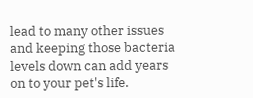lead to many other issues and keeping those bacteria levels down can add years on to your pet's life.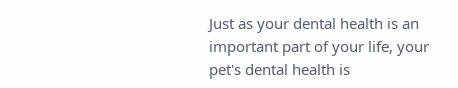Just as your dental health is an important part of your life, your pet's dental health is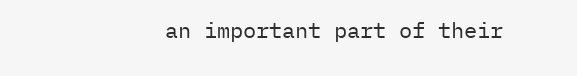an important part of their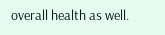overall health as well.